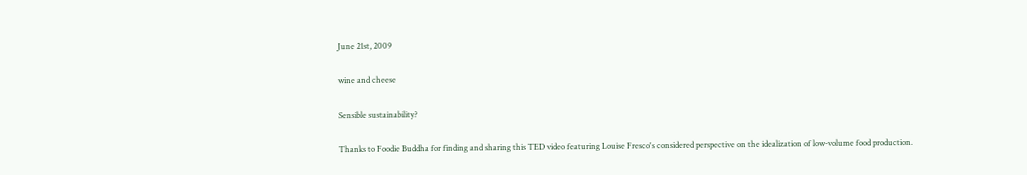June 21st, 2009

wine and cheese

Sensible sustainability?

Thanks to Foodie Buddha for finding and sharing this TED video featuring Louise Fresco's considered perspective on the idealization of low-volume food production.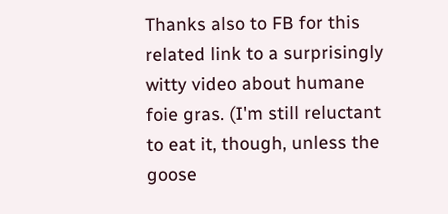Thanks also to FB for this related link to a surprisingly witty video about humane foie gras. (I'm still reluctant to eat it, though, unless the goose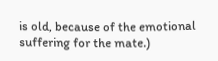is old, because of the emotional suffering for the mate.)